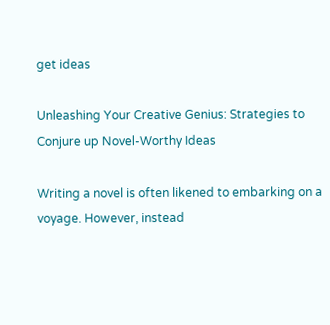get ideas

Unleashing Your Creative Genius: Strategies to Conjure up Novel-Worthy Ideas

Writing a novel is often likened to embarking on a voyage. However, instead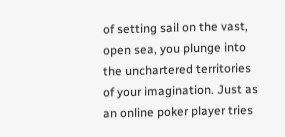of setting sail on the vast, open sea, you plunge into the unchartered territories of your imagination. Just as an online poker player tries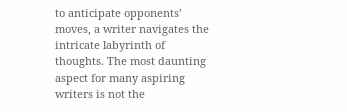to anticipate opponents’ moves, a writer navigates the intricate labyrinth of thoughts. The most daunting aspect for many aspiring writers is not the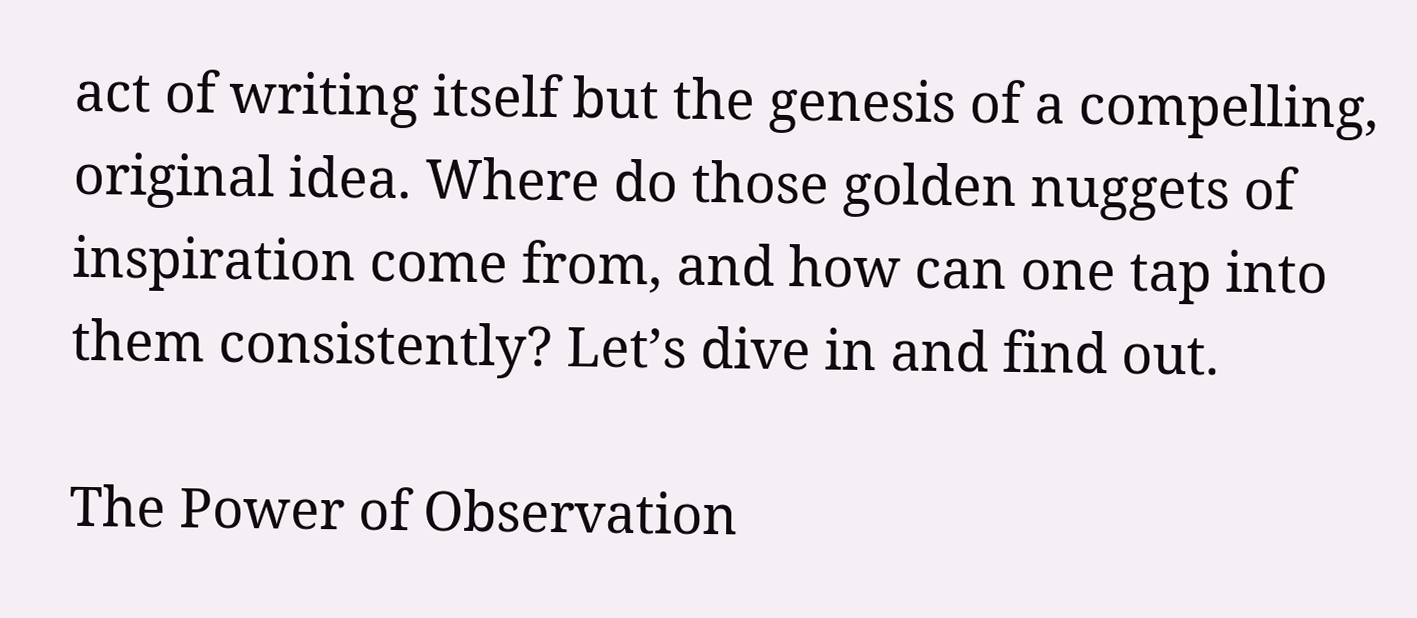act of writing itself but the genesis of a compelling, original idea. Where do those golden nuggets of inspiration come from, and how can one tap into them consistently? Let’s dive in and find out.

The Power of Observation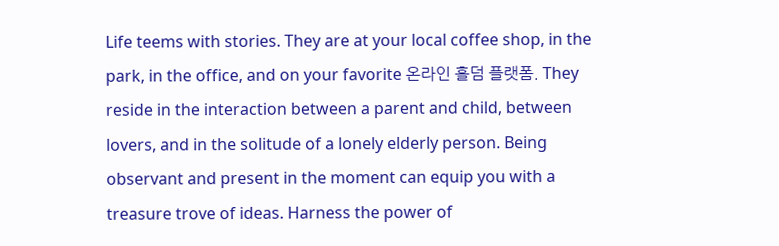Life teems with stories. They are at your local coffee shop, in the park, in the office, and on your favorite 온라인 홀덤 플랫폼. They reside in the interaction between a parent and child, between lovers, and in the solitude of a lonely elderly person. Being observant and present in the moment can equip you with a treasure trove of ideas. Harness the power of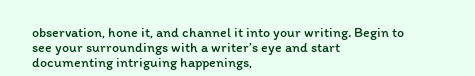observation, hone it, and channel it into your writing. Begin to see your surroundings with a writer’s eye and start documenting intriguing happenings,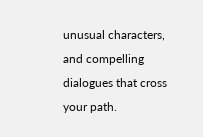unusual characters, and compelling dialogues that cross your path.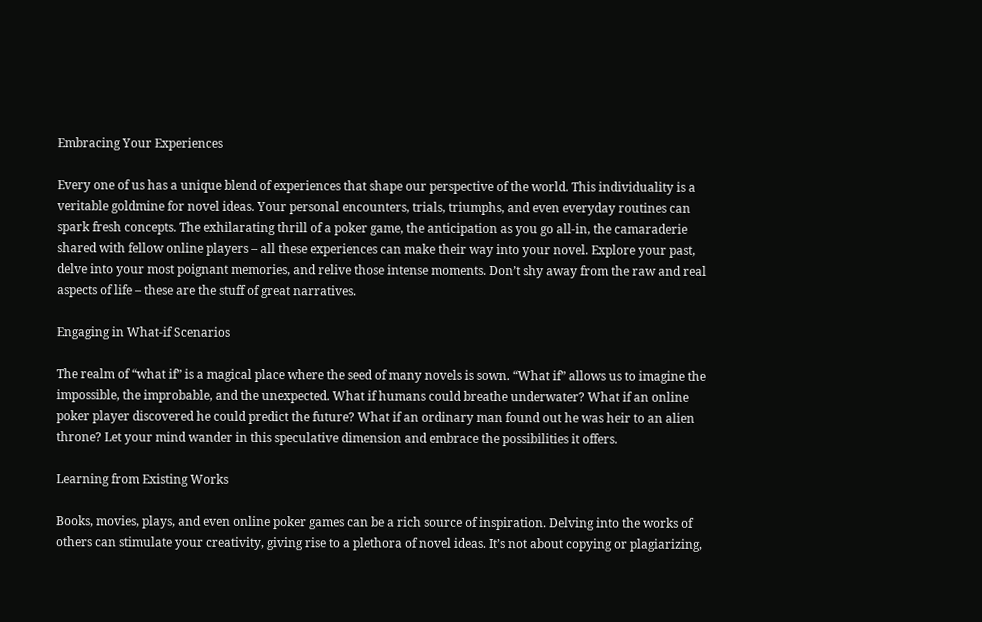Embracing Your Experiences

Every one of us has a unique blend of experiences that shape our perspective of the world. This individuality is a veritable goldmine for novel ideas. Your personal encounters, trials, triumphs, and even everyday routines can spark fresh concepts. The exhilarating thrill of a poker game, the anticipation as you go all-in, the camaraderie shared with fellow online players – all these experiences can make their way into your novel. Explore your past, delve into your most poignant memories, and relive those intense moments. Don’t shy away from the raw and real aspects of life – these are the stuff of great narratives.

Engaging in What-if Scenarios

The realm of “what if” is a magical place where the seed of many novels is sown. “What if” allows us to imagine the impossible, the improbable, and the unexpected. What if humans could breathe underwater? What if an online poker player discovered he could predict the future? What if an ordinary man found out he was heir to an alien throne? Let your mind wander in this speculative dimension and embrace the possibilities it offers.

Learning from Existing Works

Books, movies, plays, and even online poker games can be a rich source of inspiration. Delving into the works of others can stimulate your creativity, giving rise to a plethora of novel ideas. It’s not about copying or plagiarizing,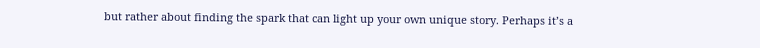but rather about finding the spark that can light up your own unique story. Perhaps it’s a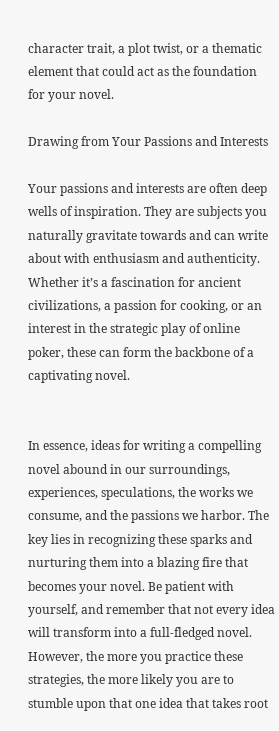character trait, a plot twist, or a thematic element that could act as the foundation for your novel.

Drawing from Your Passions and Interests

Your passions and interests are often deep wells of inspiration. They are subjects you naturally gravitate towards and can write about with enthusiasm and authenticity. Whether it’s a fascination for ancient civilizations, a passion for cooking, or an interest in the strategic play of online poker, these can form the backbone of a captivating novel.


In essence, ideas for writing a compelling novel abound in our surroundings, experiences, speculations, the works we consume, and the passions we harbor. The key lies in recognizing these sparks and nurturing them into a blazing fire that becomes your novel. Be patient with yourself, and remember that not every idea will transform into a full-fledged novel. However, the more you practice these strategies, the more likely you are to stumble upon that one idea that takes root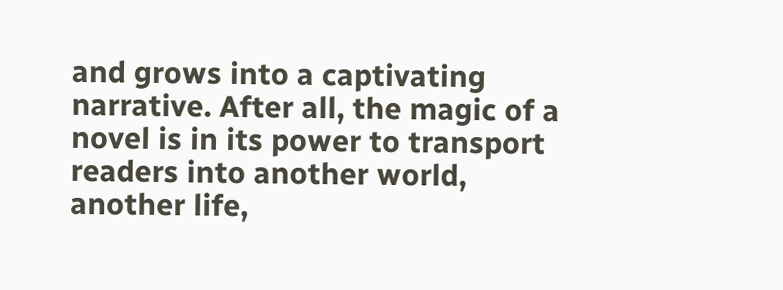and grows into a captivating narrative. After all, the magic of a novel is in its power to transport readers into another world, another life,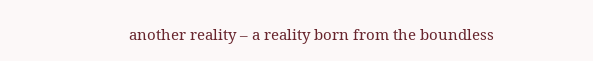another reality – a reality born from the boundless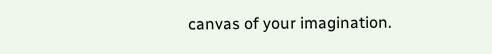canvas of your imagination.